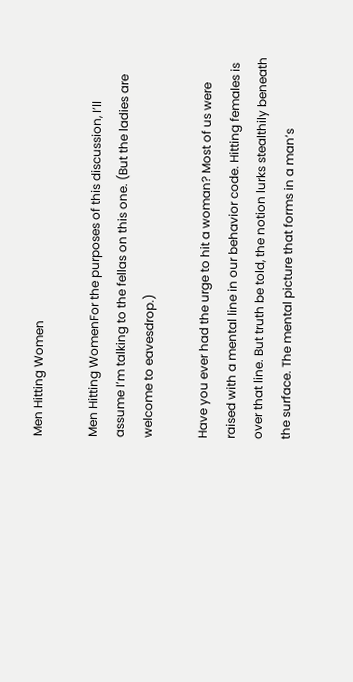Men Hitting Women

Men Hitting WomenFor the purposes of this discussion, I’ll assume I’m talking to the fellas on this one. (But the ladies are welcome to eavesdrop.)

Have you ever had the urge to hit a woman? Most of us were raised with a mental line in our behavior code. Hitting females is over that line. But truth be told, the notion lurks stealthily beneath the surface. The mental picture that forms in a man’s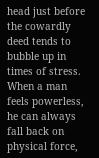head just before the cowardly deed tends to bubble up in times of stress. When a man feels powerless, he can always fall back on physical force,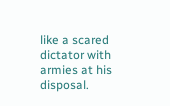like a scared dictator with armies at his disposal.